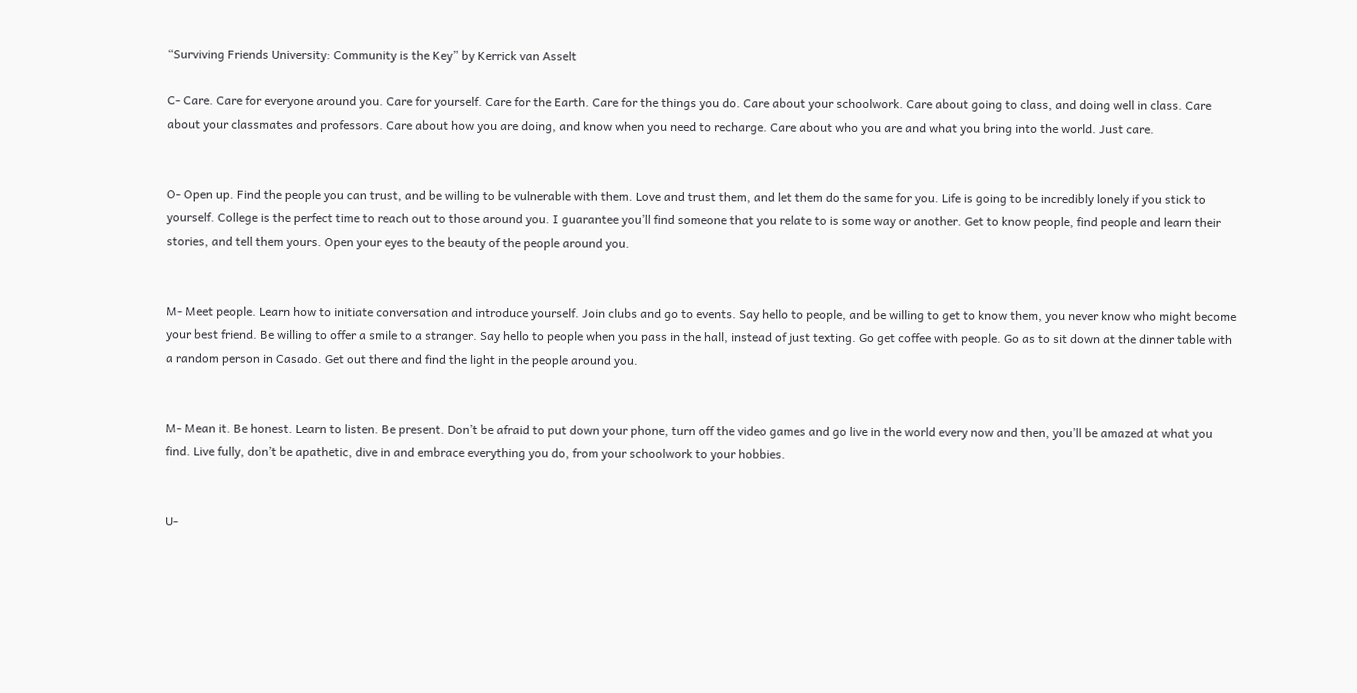“Surviving Friends University: Community is the Key” by Kerrick van Asselt

C- Care. Care for everyone around you. Care for yourself. Care for the Earth. Care for the things you do. Care about your schoolwork. Care about going to class, and doing well in class. Care about your classmates and professors. Care about how you are doing, and know when you need to recharge. Care about who you are and what you bring into the world. Just care.


O- Open up. Find the people you can trust, and be willing to be vulnerable with them. Love and trust them, and let them do the same for you. Life is going to be incredibly lonely if you stick to yourself. College is the perfect time to reach out to those around you. I guarantee you’ll find someone that you relate to is some way or another. Get to know people, find people and learn their stories, and tell them yours. Open your eyes to the beauty of the people around you.


M- Meet people. Learn how to initiate conversation and introduce yourself. Join clubs and go to events. Say hello to people, and be willing to get to know them, you never know who might become your best friend. Be willing to offer a smile to a stranger. Say hello to people when you pass in the hall, instead of just texting. Go get coffee with people. Go as to sit down at the dinner table with a random person in Casado. Get out there and find the light in the people around you.


M- Mean it. Be honest. Learn to listen. Be present. Don’t be afraid to put down your phone, turn off the video games and go live in the world every now and then, you’ll be amazed at what you find. Live fully, don’t be apathetic, dive in and embrace everything you do, from your schoolwork to your hobbies.


U-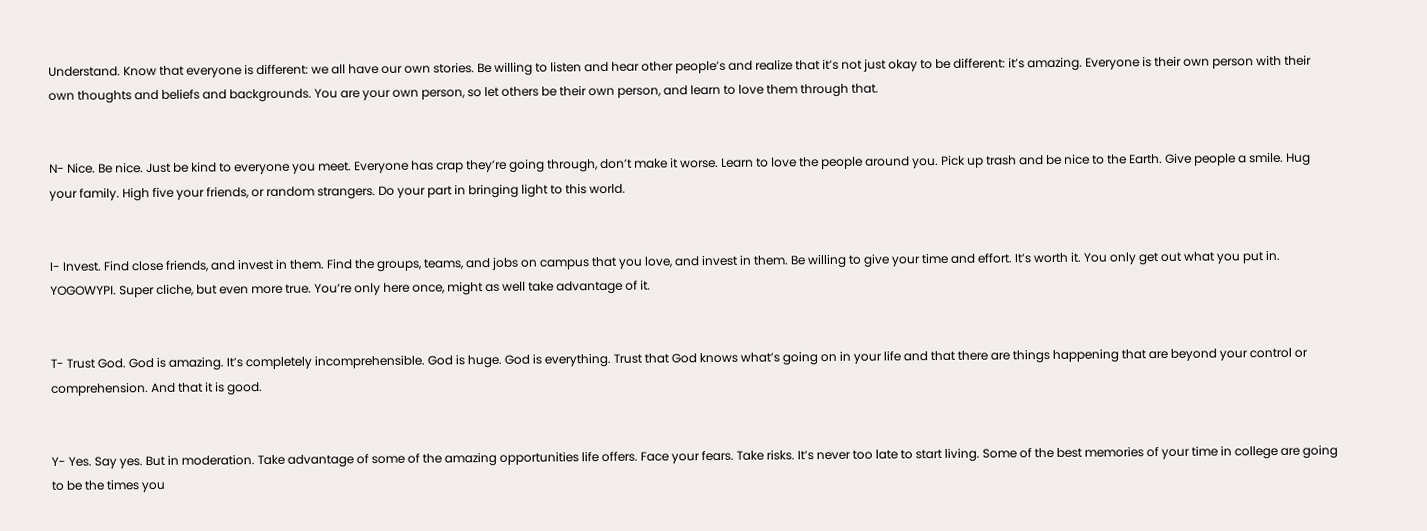Understand. Know that everyone is different: we all have our own stories. Be willing to listen and hear other people’s and realize that it’s not just okay to be different: it’s amazing. Everyone is their own person with their own thoughts and beliefs and backgrounds. You are your own person, so let others be their own person, and learn to love them through that.


N- Nice. Be nice. Just be kind to everyone you meet. Everyone has crap they’re going through, don’t make it worse. Learn to love the people around you. Pick up trash and be nice to the Earth. Give people a smile. Hug your family. High five your friends, or random strangers. Do your part in bringing light to this world.


I- Invest. Find close friends, and invest in them. Find the groups, teams, and jobs on campus that you love, and invest in them. Be willing to give your time and effort. It’s worth it. You only get out what you put in. YOGOWYPI. Super cliche, but even more true. You’re only here once, might as well take advantage of it.


T- Trust God. God is amazing. It’s completely incomprehensible. God is huge. God is everything. Trust that God knows what’s going on in your life and that there are things happening that are beyond your control or comprehension. And that it is good.


Y- Yes. Say yes. But in moderation. Take advantage of some of the amazing opportunities life offers. Face your fears. Take risks. It’s never too late to start living. Some of the best memories of your time in college are going to be the times you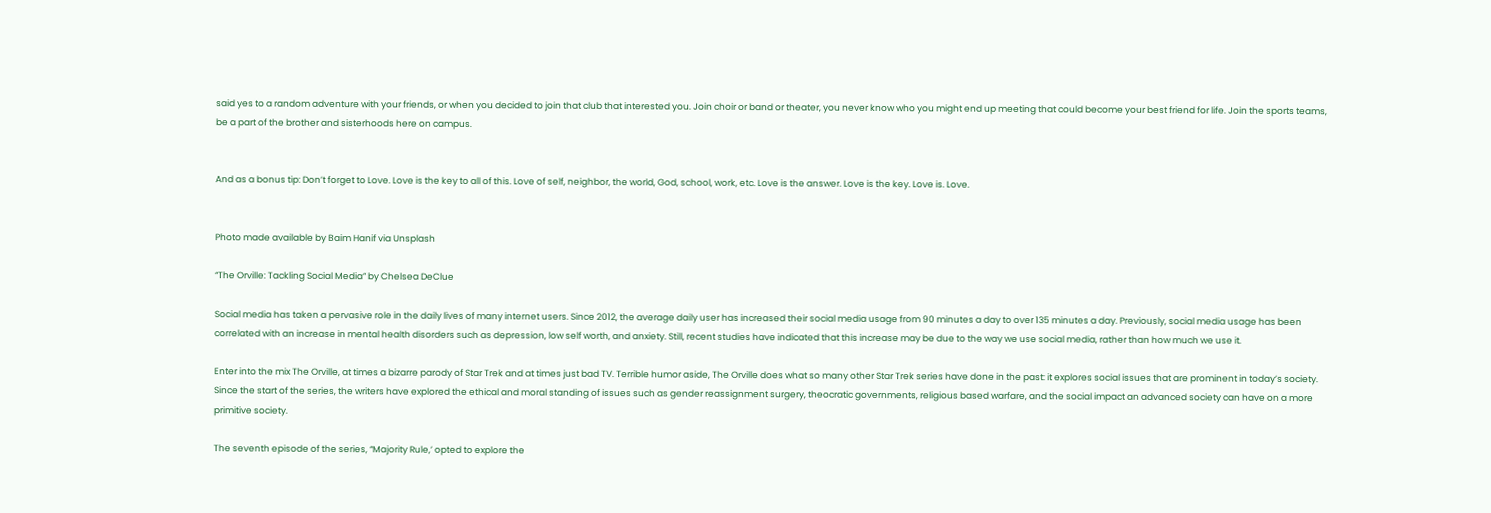said yes to a random adventure with your friends, or when you decided to join that club that interested you. Join choir or band or theater, you never know who you might end up meeting that could become your best friend for life. Join the sports teams, be a part of the brother and sisterhoods here on campus.


And as a bonus tip: Don’t forget to Love. Love is the key to all of this. Love of self, neighbor, the world, God, school, work, etc. Love is the answer. Love is the key. Love is. Love.


Photo made available by Baim Hanif via Unsplash

“The Orville: Tackling Social Media” by Chelsea DeClue

Social media has taken a pervasive role in the daily lives of many internet users. Since 2012, the average daily user has increased their social media usage from 90 minutes a day to over 135 minutes a day. Previously, social media usage has been correlated with an increase in mental health disorders such as depression, low self worth, and anxiety. Still, recent studies have indicated that this increase may be due to the way we use social media, rather than how much we use it.

Enter into the mix The Orville, at times a bizarre parody of Star Trek and at times just bad TV. Terrible humor aside, The Orville does what so many other Star Trek series have done in the past: it explores social issues that are prominent in today’s society. Since the start of the series, the writers have explored the ethical and moral standing of issues such as gender reassignment surgery, theocratic governments, religious based warfare, and the social impact an advanced society can have on a more primitive society.

The seventh episode of the series, “Majority Rule,’ opted to explore the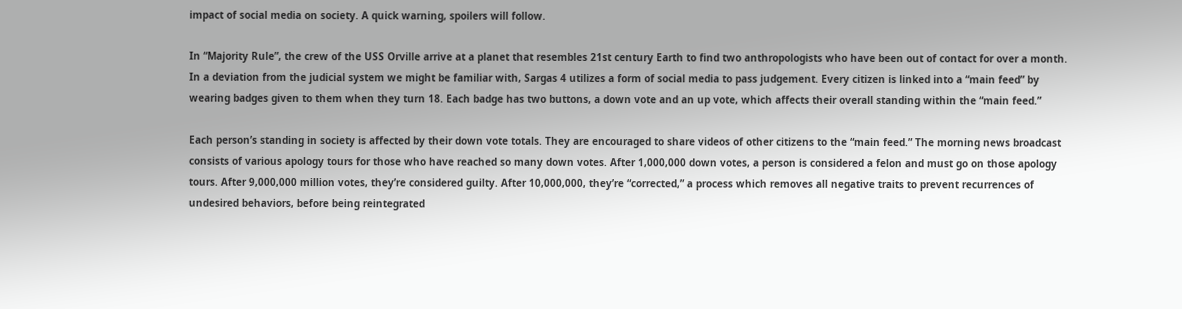impact of social media on society. A quick warning, spoilers will follow.

In “Majority Rule”, the crew of the USS Orville arrive at a planet that resembles 21st century Earth to find two anthropologists who have been out of contact for over a month. In a deviation from the judicial system we might be familiar with, Sargas 4 utilizes a form of social media to pass judgement. Every citizen is linked into a “main feed” by wearing badges given to them when they turn 18. Each badge has two buttons, a down vote and an up vote, which affects their overall standing within the “main feed.”

Each person’s standing in society is affected by their down vote totals. They are encouraged to share videos of other citizens to the “main feed.” The morning news broadcast consists of various apology tours for those who have reached so many down votes. After 1,000,000 down votes, a person is considered a felon and must go on those apology tours. After 9,000,000 million votes, they’re considered guilty. After 10,000,000, they’re “corrected,” a process which removes all negative traits to prevent recurrences of undesired behaviors, before being reintegrated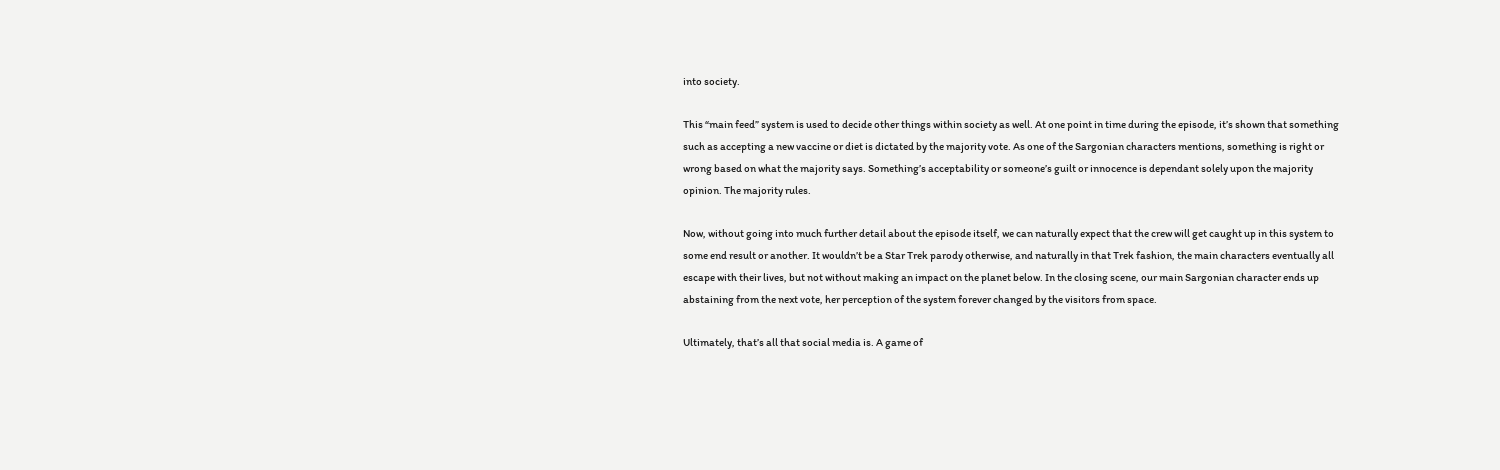into society.

This “main feed” system is used to decide other things within society as well. At one point in time during the episode, it’s shown that something such as accepting a new vaccine or diet is dictated by the majority vote. As one of the Sargonian characters mentions, something is right or wrong based on what the majority says. Something’s acceptability or someone’s guilt or innocence is dependant solely upon the majority opinion. The majority rules.

Now, without going into much further detail about the episode itself, we can naturally expect that the crew will get caught up in this system to some end result or another. It wouldn’t be a Star Trek parody otherwise, and naturally in that Trek fashion, the main characters eventually all escape with their lives, but not without making an impact on the planet below. In the closing scene, our main Sargonian character ends up abstaining from the next vote, her perception of the system forever changed by the visitors from space.

Ultimately, that’s all that social media is. A game of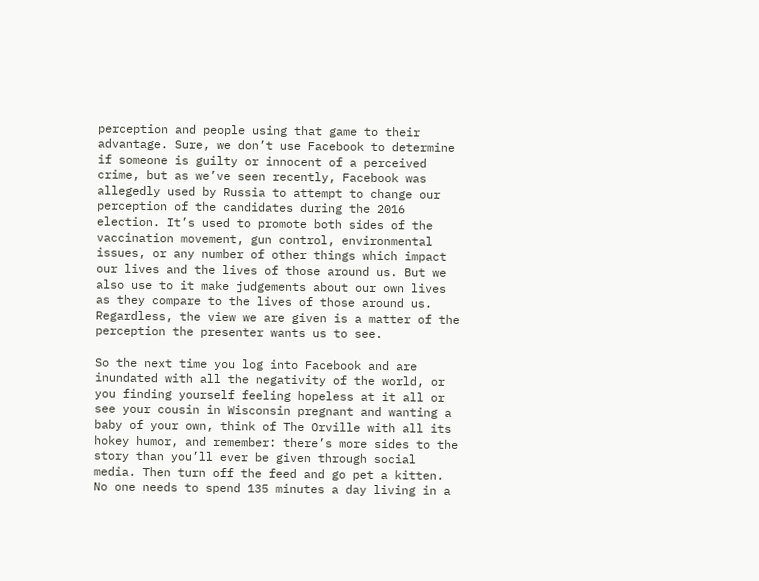perception and people using that game to their advantage. Sure, we don’t use Facebook to determine if someone is guilty or innocent of a perceived crime, but as we’ve seen recently, Facebook was allegedly used by Russia to attempt to change our perception of the candidates during the 2016 election. It’s used to promote both sides of the vaccination movement, gun control, environmental issues, or any number of other things which impact our lives and the lives of those around us. But we also use to it make judgements about our own lives as they compare to the lives of those around us. Regardless, the view we are given is a matter of the perception the presenter wants us to see.

So the next time you log into Facebook and are inundated with all the negativity of the world, or you finding yourself feeling hopeless at it all or see your cousin in Wisconsin pregnant and wanting a baby of your own, think of The Orville with all its hokey humor, and remember: there’s more sides to the story than you’ll ever be given through social media. Then turn off the feed and go pet a kitten. No one needs to spend 135 minutes a day living in a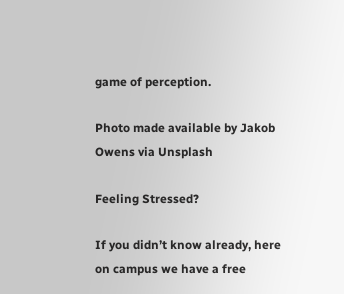game of perception.

Photo made available by Jakob Owens via Unsplash

Feeling Stressed?

If you didn’t know already, here on campus we have a free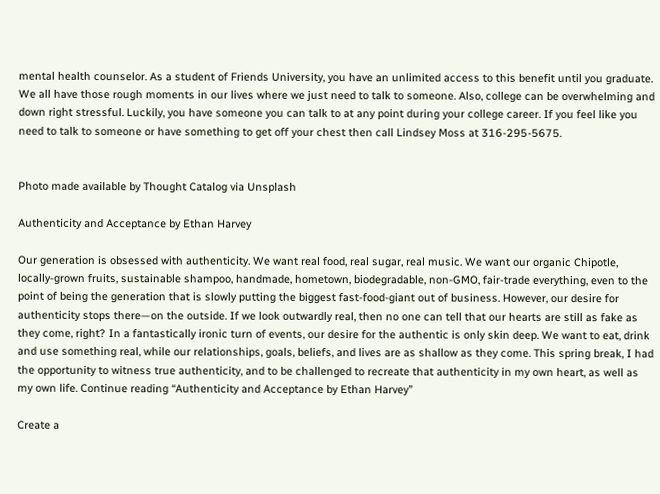mental health counselor. As a student of Friends University, you have an unlimited access to this benefit until you graduate. We all have those rough moments in our lives where we just need to talk to someone. Also, college can be overwhelming and down right stressful. Luckily, you have someone you can talk to at any point during your college career. If you feel like you need to talk to someone or have something to get off your chest then call Lindsey Moss at 316-295-5675.


Photo made available by Thought Catalog via Unsplash

Authenticity and Acceptance by Ethan Harvey

Our generation is obsessed with authenticity. We want real food, real sugar, real music. We want our organic Chipotle, locally-grown fruits, sustainable shampoo, handmade, hometown, biodegradable, non-GMO, fair-trade everything, even to the point of being the generation that is slowly putting the biggest fast-food-giant out of business. However, our desire for authenticity stops there—on the outside. If we look outwardly real, then no one can tell that our hearts are still as fake as they come, right? In a fantastically ironic turn of events, our desire for the authentic is only skin deep. We want to eat, drink and use something real, while our relationships, goals, beliefs, and lives are as shallow as they come. This spring break, I had the opportunity to witness true authenticity, and to be challenged to recreate that authenticity in my own heart, as well as my own life. Continue reading “Authenticity and Acceptance by Ethan Harvey”

Create a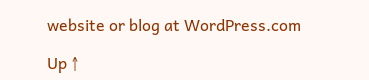website or blog at WordPress.com

Up ↑